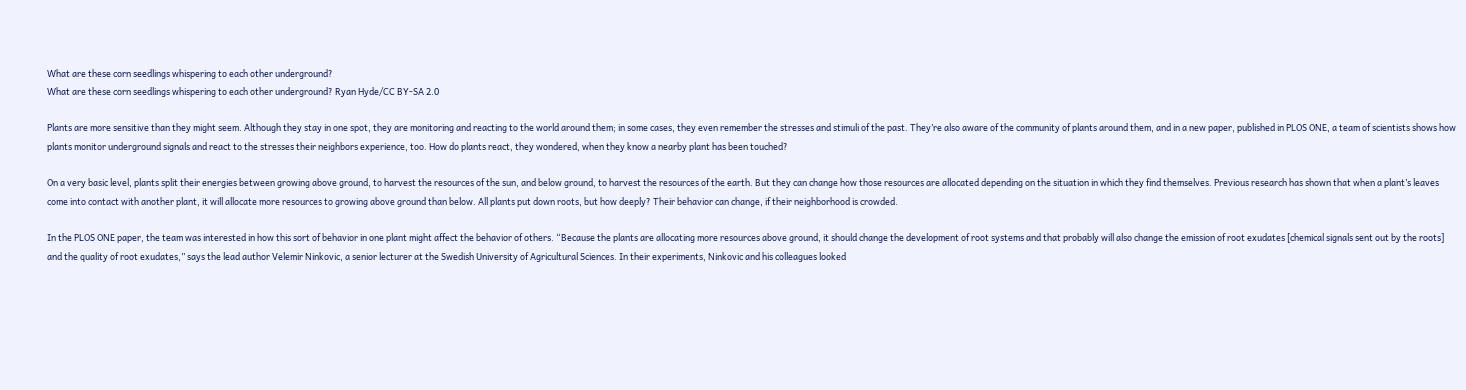What are these corn seedlings whispering to each other underground?
What are these corn seedlings whispering to each other underground? Ryan Hyde/CC BY-SA 2.0

Plants are more sensitive than they might seem. Although they stay in one spot, they are monitoring and reacting to the world around them; in some cases, they even remember the stresses and stimuli of the past. They’re also aware of the community of plants around them, and in a new paper, published in PLOS ONE, a team of scientists shows how plants monitor underground signals and react to the stresses their neighbors experience, too. How do plants react, they wondered, when they know a nearby plant has been touched?

On a very basic level, plants split their energies between growing above ground, to harvest the resources of the sun, and below ground, to harvest the resources of the earth. But they can change how those resources are allocated depending on the situation in which they find themselves. Previous research has shown that when a plant’s leaves come into contact with another plant, it will allocate more resources to growing above ground than below. All plants put down roots, but how deeply? Their behavior can change, if their neighborhood is crowded.

In the PLOS ONE paper, the team was interested in how this sort of behavior in one plant might affect the behavior of others. “Because the plants are allocating more resources above ground, it should change the development of root systems and that probably will also change the emission of root exudates [chemical signals sent out by the roots] and the quality of root exudates,” says the lead author Velemir Ninkovic, a senior lecturer at the Swedish University of Agricultural Sciences. In their experiments, Ninkovic and his colleagues looked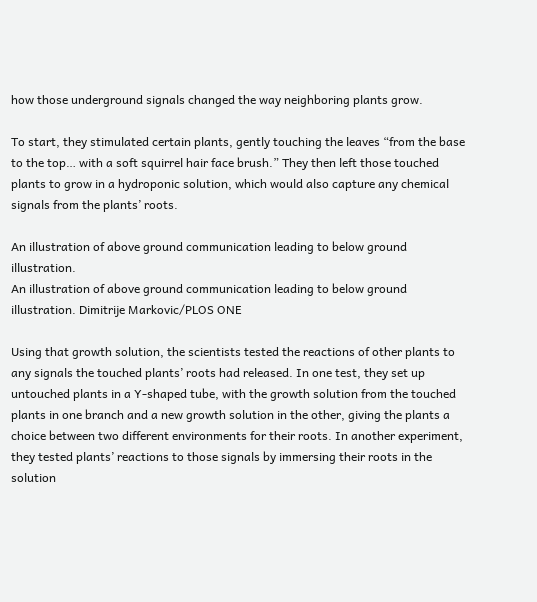how those underground signals changed the way neighboring plants grow.

To start, they stimulated certain plants, gently touching the leaves “from the base to the top… with a soft squirrel hair face brush.” They then left those touched plants to grow in a hydroponic solution, which would also capture any chemical signals from the plants’ roots.

An illustration of above ground communication leading to below ground illustration.
An illustration of above ground communication leading to below ground illustration. Dimitrije Markovic/PLOS ONE

Using that growth solution, the scientists tested the reactions of other plants to any signals the touched plants’ roots had released. In one test, they set up untouched plants in a Y-shaped tube, with the growth solution from the touched plants in one branch and a new growth solution in the other, giving the plants a choice between two different environments for their roots. In another experiment, they tested plants’ reactions to those signals by immersing their roots in the solution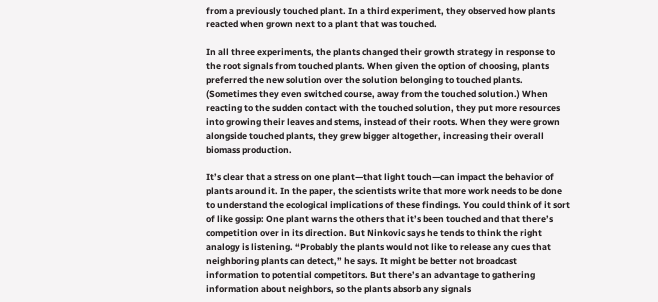from a previously touched plant. In a third experiment, they observed how plants reacted when grown next to a plant that was touched.

In all three experiments, the plants changed their growth strategy in response to the root signals from touched plants. When given the option of choosing, plants preferred the new solution over the solution belonging to touched plants. (Sometimes they even switched course, away from the touched solution.) When reacting to the sudden contact with the touched solution, they put more resources into growing their leaves and stems, instead of their roots. When they were grown alongside touched plants, they grew bigger altogether, increasing their overall biomass production.

It’s clear that a stress on one plant—that light touch—can impact the behavior of plants around it. In the paper, the scientists write that more work needs to be done to understand the ecological implications of these findings. You could think of it sort of like gossip: One plant warns the others that it’s been touched and that there’s competition over in its direction. But Ninkovic says he tends to think the right analogy is listening. “Probably the plants would not like to release any cues that neighboring plants can detect,” he says. It might be better not broadcast information to potential competitors. But there’s an advantage to gathering information about neighbors, so the plants absorb any signals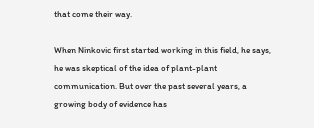that come their way.

When Ninkovic first started working in this field, he says, he was skeptical of the idea of plant-plant communication. But over the past several years, a growing body of evidence has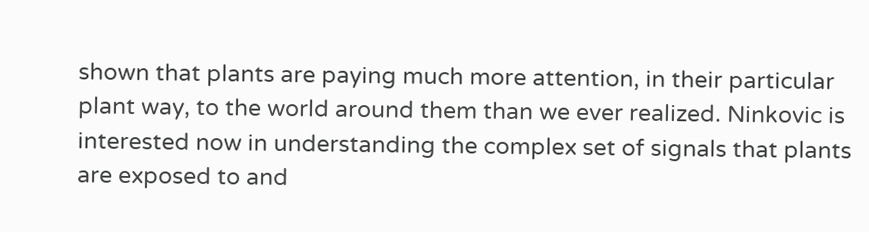shown that plants are paying much more attention, in their particular plant way, to the world around them than we ever realized. Ninkovic is interested now in understanding the complex set of signals that plants are exposed to and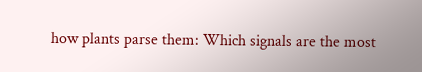how plants parse them: Which signals are the most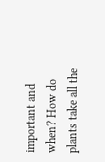important and when? How do plants take all the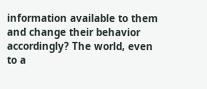information available to them and change their behavior accordingly? The world, even to a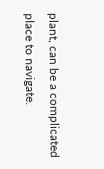plant, can be a complicated place to navigate.